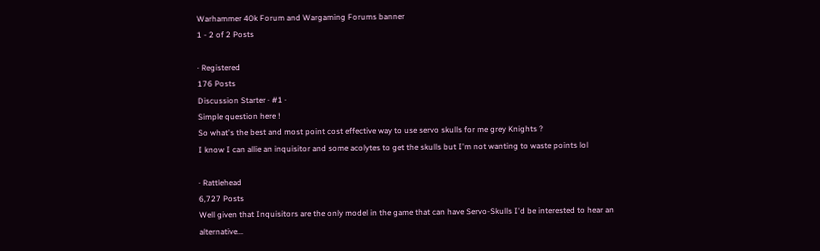Warhammer 40k Forum and Wargaming Forums banner
1 - 2 of 2 Posts

· Registered
176 Posts
Discussion Starter · #1 ·
Simple question here !
So what's the best and most point cost effective way to use servo skulls for me grey Knights ?
I know I can allie an inquisitor and some acolytes to get the skulls but I'm not wanting to waste points lol

· Rattlehead
6,727 Posts
Well given that Inquisitors are the only model in the game that can have Servo-Skulls I'd be interested to hear an alternative...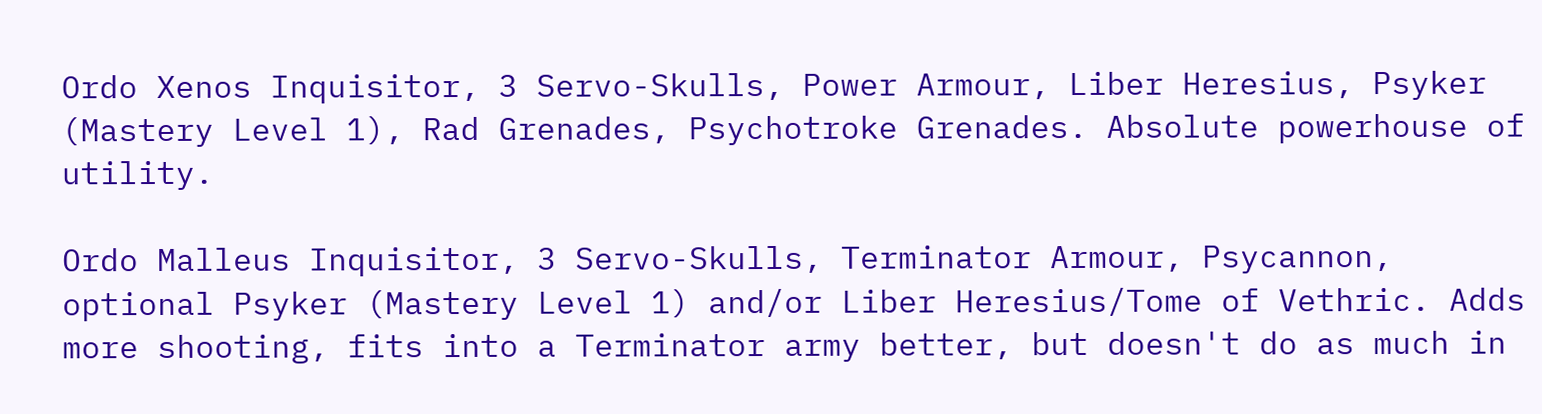Ordo Xenos Inquisitor, 3 Servo-Skulls, Power Armour, Liber Heresius, Psyker (Mastery Level 1), Rad Grenades, Psychotroke Grenades. Absolute powerhouse of utility.

Ordo Malleus Inquisitor, 3 Servo-Skulls, Terminator Armour, Psycannon, optional Psyker (Mastery Level 1) and/or Liber Heresius/Tome of Vethric. Adds more shooting, fits into a Terminator army better, but doesn't do as much in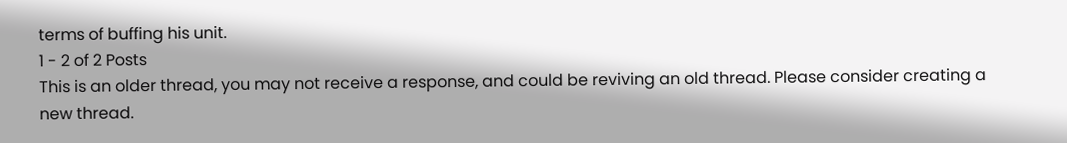terms of buffing his unit.
1 - 2 of 2 Posts
This is an older thread, you may not receive a response, and could be reviving an old thread. Please consider creating a new thread.